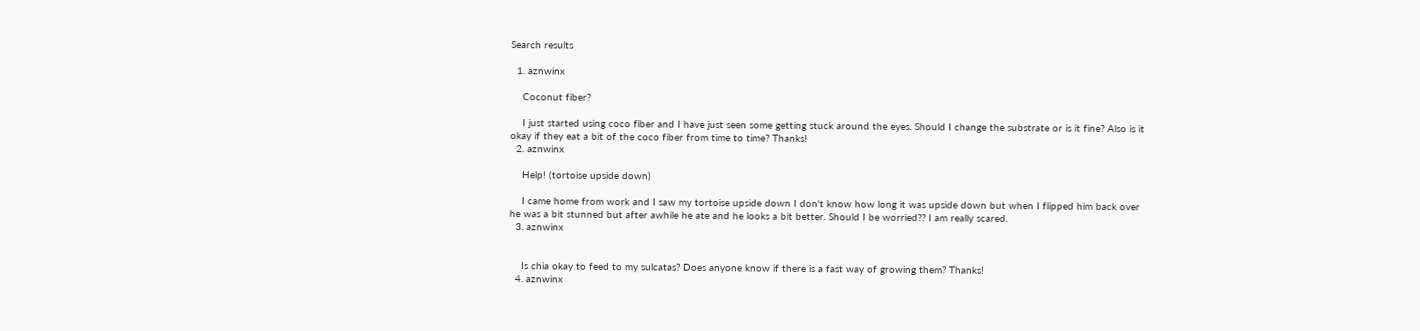Search results

  1. aznwinx

    Coconut fiber?

    I just started using coco fiber and I have just seen some getting stuck around the eyes. Should I change the substrate or is it fine? Also is it okay if they eat a bit of the coco fiber from time to time? Thanks!
  2. aznwinx

    Help! (tortoise upside down)

    I came home from work and I saw my tortoise upside down I don't know how long it was upside down but when I flipped him back over he was a bit stunned but after awhile he ate and he looks a bit better. Should I be worried?? I am really scared.
  3. aznwinx


    Is chia okay to feed to my sulcatas? Does anyone know if there is a fast way of growing them? Thanks!
  4. aznwinx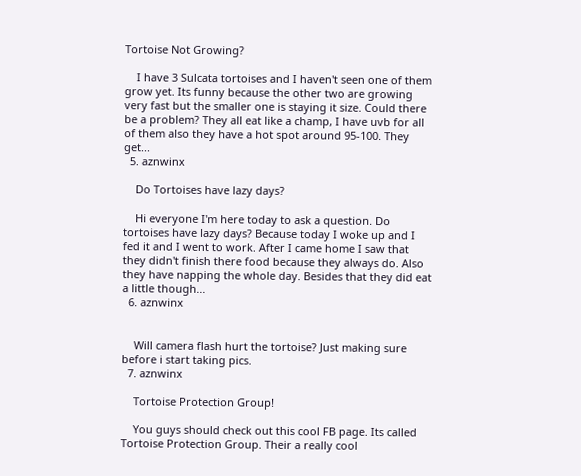Tortoise Not Growing?

    I have 3 Sulcata tortoises and I haven't seen one of them grow yet. Its funny because the other two are growing very fast but the smaller one is staying it size. Could there be a problem? They all eat like a champ, I have uvb for all of them also they have a hot spot around 95-100. They get...
  5. aznwinx

    Do Tortoises have lazy days?

    Hi everyone I'm here today to ask a question. Do tortoises have lazy days? Because today I woke up and I fed it and I went to work. After I came home I saw that they didn't finish there food because they always do. Also they have napping the whole day. Besides that they did eat a little though...
  6. aznwinx


    Will camera flash hurt the tortoise? Just making sure before i start taking pics.
  7. aznwinx

    Tortoise Protection Group!

    You guys should check out this cool FB page. Its called Tortoise Protection Group. Their a really cool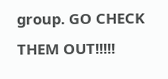group. GO CHECK THEM OUT!!!!!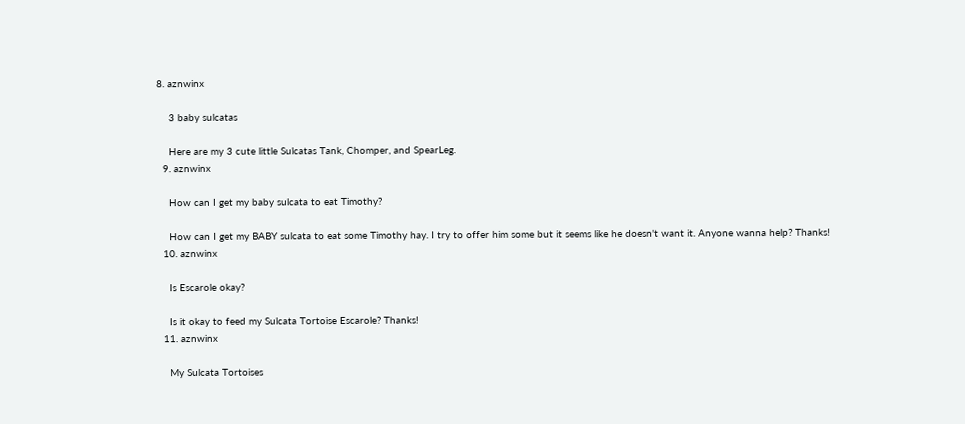8. aznwinx

    3 baby sulcatas

    Here are my 3 cute little Sulcatas Tank, Chomper, and SpearLeg.
  9. aznwinx

    How can I get my baby sulcata to eat Timothy?

    How can I get my BABY sulcata to eat some Timothy hay. I try to offer him some but it seems like he doesn't want it. Anyone wanna help? Thanks!
  10. aznwinx

    Is Escarole okay?

    Is it okay to feed my Sulcata Tortoise Escarole? Thanks!
  11. aznwinx

    My Sulcata Tortoises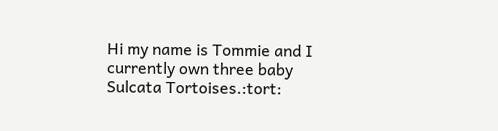Hi my name is Tommie and I currently own three baby Sulcata Tortoises.:tort: